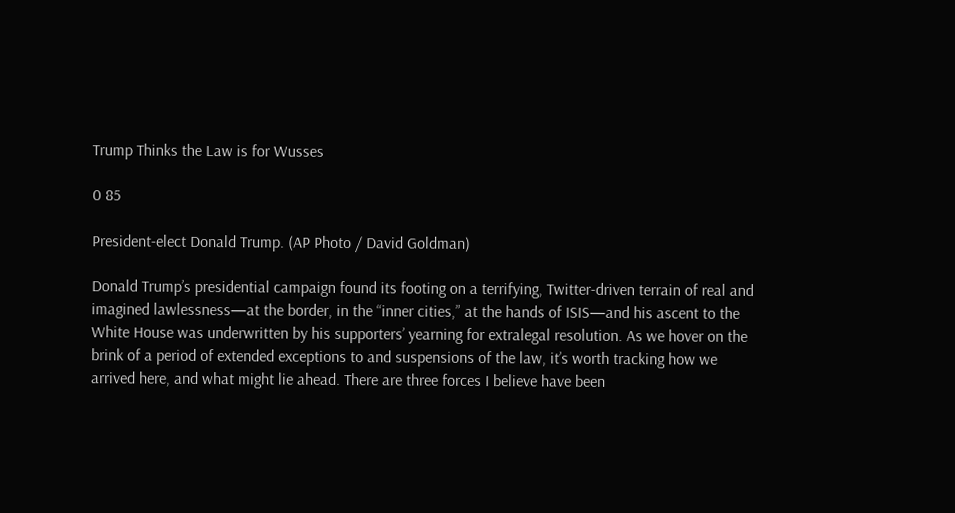Trump Thinks the Law is for Wusses

0 85

President-elect Donald Trump. (AP Photo / David Goldman)

Donald Trump’s presidential campaign found its footing on a terrifying, Twitter-driven terrain of real and imagined lawlessness—at the border, in the “inner cities,” at the hands of ISIS—and his ascent to the White House was underwritten by his supporters’ yearning for extralegal resolution. As we hover on the brink of a period of extended exceptions to and suspensions of the law, it’s worth tracking how we arrived here, and what might lie ahead. There are three forces I believe have been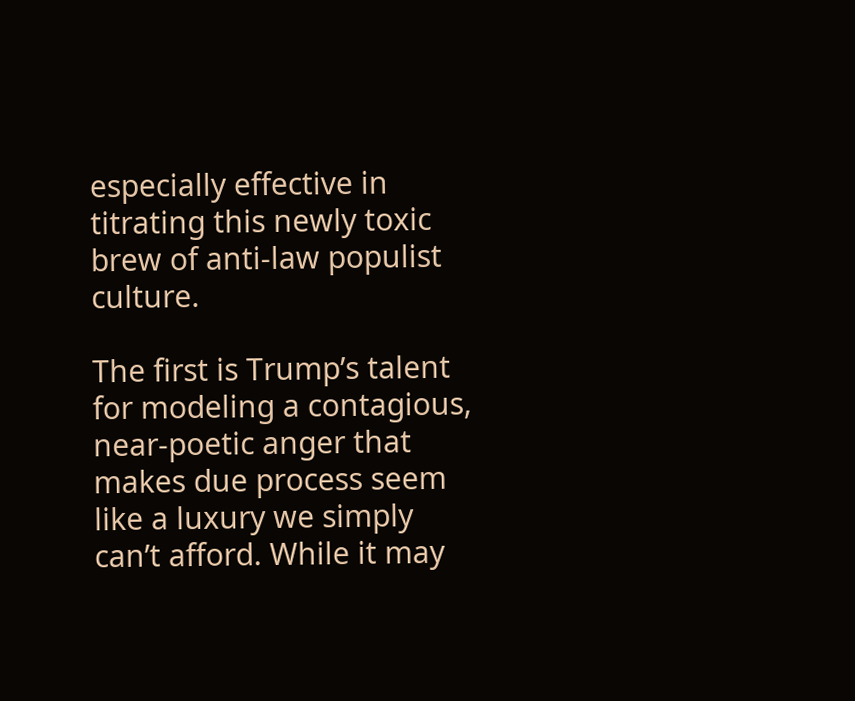especially effective in titrating this newly toxic brew of anti-law populist culture.

The first is Trump’s talent for modeling a contagious, near-poetic anger that makes due process seem like a luxury we simply can’t afford. While it may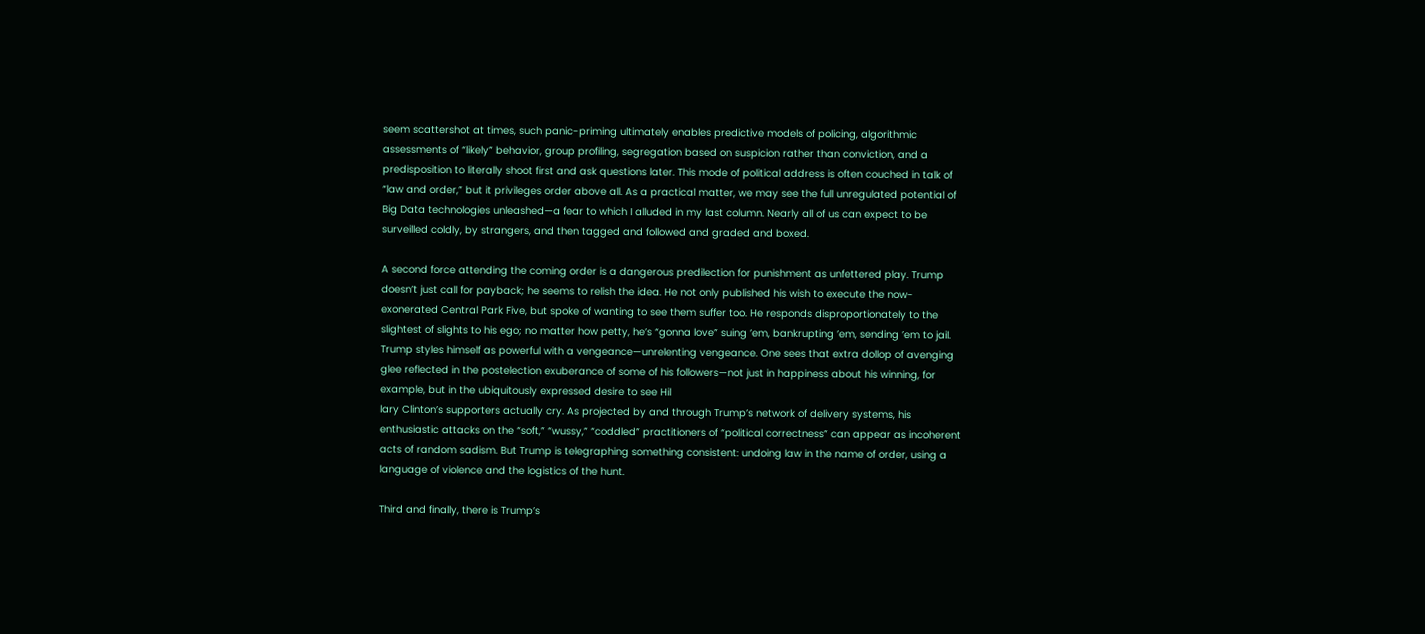seem scattershot at times, such panic-priming ultimately enables predictive models of policing, algorithmic assessments of “likely” behavior, group profiling, segregation based on suspicion rather than conviction, and a predisposition to literally shoot first and ask questions later. This mode of political address is often couched in talk of “law and order,” but it privileges order above all. As a practical matter, we may see the full unregulated potential of Big Data technologies unleashed—a fear to which I alluded in my last column. Nearly all of us can expect to be surveilled coldly, by strangers, and then tagged and followed and graded and boxed.

A second force attending the coming order is a dangerous predilection for punishment as unfettered play. Trump doesn’t just call for payback; he seems to relish the idea. He not only published his wish to execute the now-exonerated Central Park Five, but spoke of wanting to see them suffer too. He responds disproportionately to the slightest of slights to his ego; no matter how petty, he’s “gonna love” suing ’em, bankrupting ’em, sending ’em to jail. Trump styles himself as powerful with a vengeance—unrelenting vengeance. One sees that extra dollop of avenging glee reflected in the postelection exuberance of some of his followers—not just in happiness about his winning, for example, but in the ubiquitously expressed desire to see Hil
lary Clinton’s supporters actually cry. As projected by and through Trump’s network of delivery systems, his enthusiastic attacks on the “soft,” “wussy,” “coddled” practitioners of “political correctness” can appear as incoherent acts of random sadism. But Trump is telegraphing something consistent: undoing law in the name of order, using a language of violence and the logistics of the hunt.

Third and finally, there is Trump’s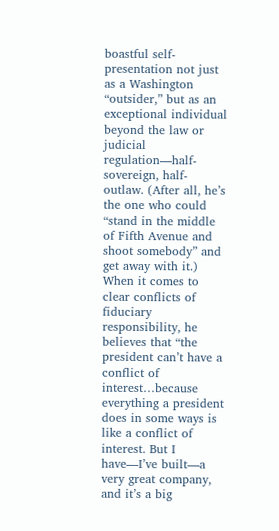boastful self-presentation not just as a Washington “outsider,” but as an exceptional individual beyond the law or judicial regulation—half-sovereign, half-outlaw. (After all, he’s the one who could “stand in the middle of Fifth Avenue and shoot somebody” and get away with it.) When it comes to clear conflicts of fiduciary responsibility, he believes that “the president can’t have a conflict of interest…because everything a president does in some ways is like a conflict of interest. But I have—I’ve built—a very great company, and it’s a big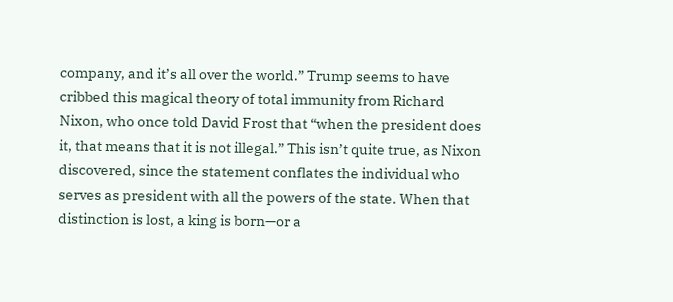company, and it’s all over the world.” Trump seems to have cribbed this magical theory of total immunity from Richard Nixon, who once told David Frost that “when the president does it, that means that it is not illegal.” This isn’t quite true, as Nixon discovered, since the statement conflates the individual who serves as president with all the powers of the state. When that distinction is lost, a king is born—or a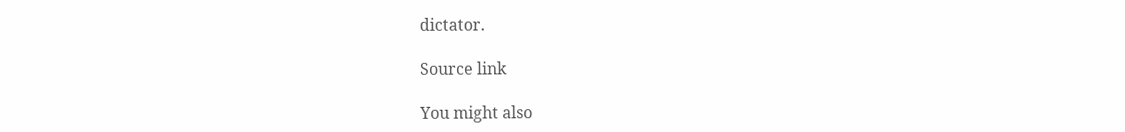dictator.

Source link

You might also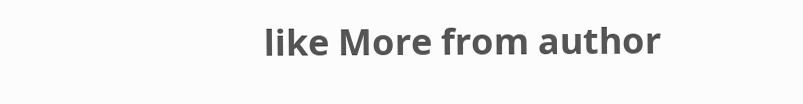like More from author